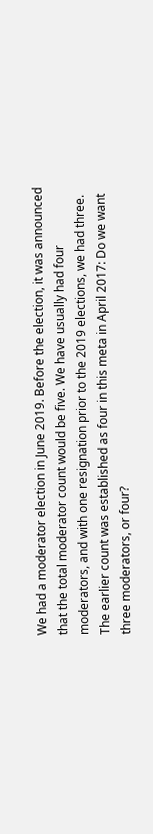We had a moderator election in June 2019. Before the election, it was announced that the total moderator count would be five. We have usually had four moderators, and with one resignation prior to the 2019 elections, we had three. The earlier count was established as four in this meta in April 2017: Do we want three moderators, or four?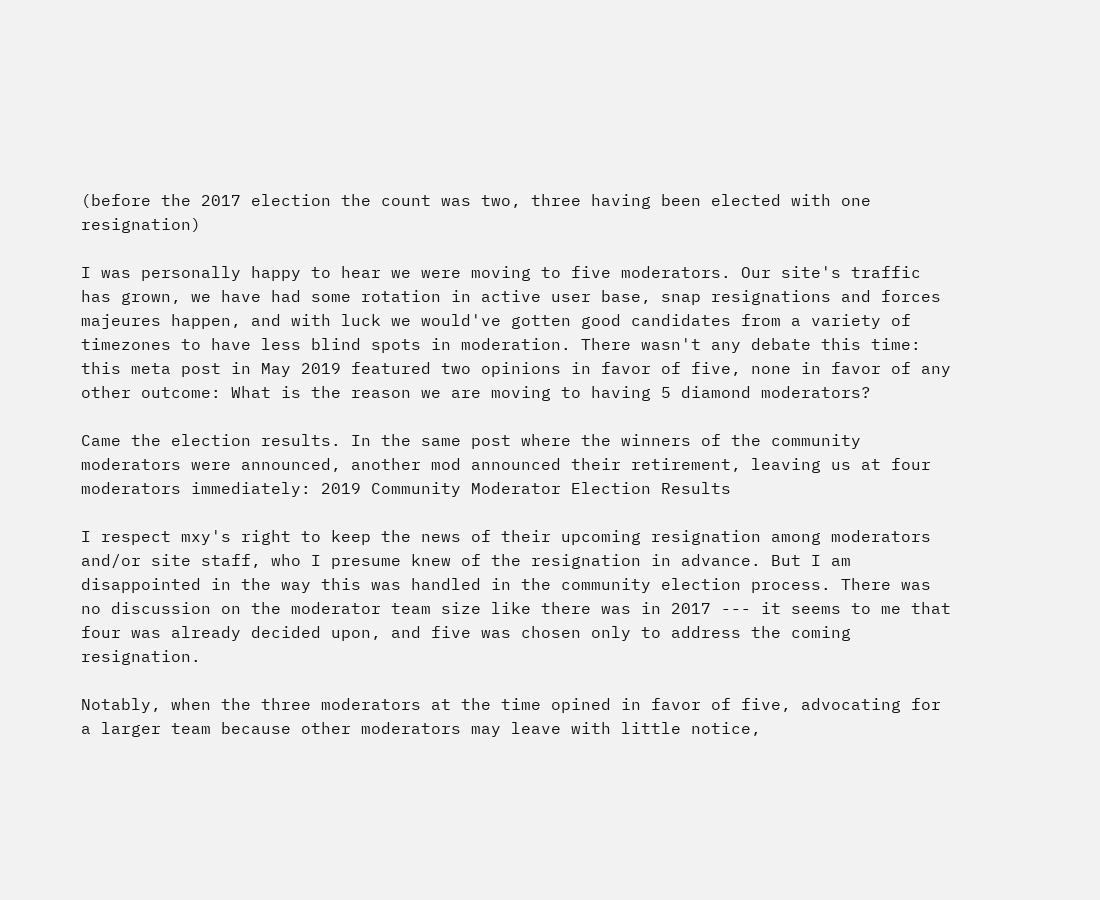(before the 2017 election the count was two, three having been elected with one resignation)

I was personally happy to hear we were moving to five moderators. Our site's traffic has grown, we have had some rotation in active user base, snap resignations and forces majeures happen, and with luck we would've gotten good candidates from a variety of timezones to have less blind spots in moderation. There wasn't any debate this time: this meta post in May 2019 featured two opinions in favor of five, none in favor of any other outcome: What is the reason we are moving to having 5 diamond moderators?

Came the election results. In the same post where the winners of the community moderators were announced, another mod announced their retirement, leaving us at four moderators immediately: 2019 Community Moderator Election Results

I respect mxy's right to keep the news of their upcoming resignation among moderators and/or site staff, who I presume knew of the resignation in advance. But I am disappointed in the way this was handled in the community election process. There was no discussion on the moderator team size like there was in 2017 --- it seems to me that four was already decided upon, and five was chosen only to address the coming resignation.

Notably, when the three moderators at the time opined in favor of five, advocating for a larger team because other moderators may leave with little notice,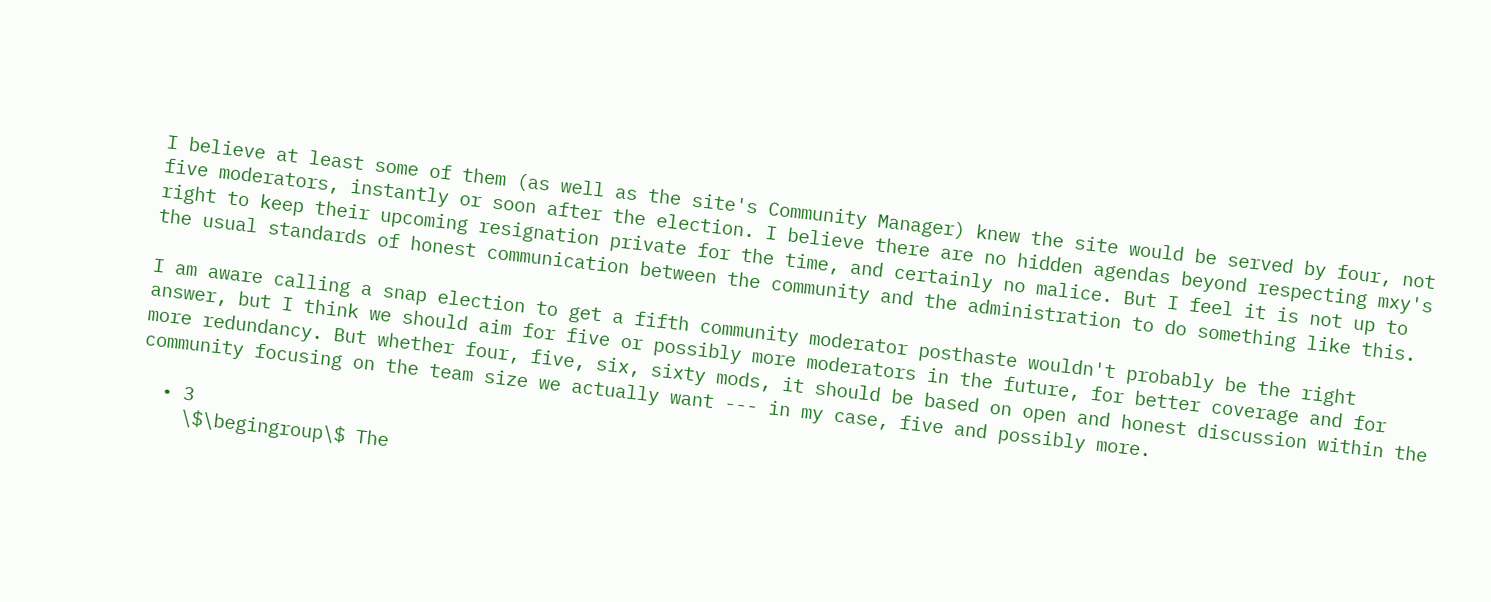I believe at least some of them (as well as the site's Community Manager) knew the site would be served by four, not five moderators, instantly or soon after the election. I believe there are no hidden agendas beyond respecting mxy's right to keep their upcoming resignation private for the time, and certainly no malice. But I feel it is not up to the usual standards of honest communication between the community and the administration to do something like this.

I am aware calling a snap election to get a fifth community moderator posthaste wouldn't probably be the right answer, but I think we should aim for five or possibly more moderators in the future, for better coverage and for more redundancy. But whether four, five, six, sixty mods, it should be based on open and honest discussion within the community focusing on the team size we actually want --- in my case, five and possibly more.

  • 3
    \$\begingroup\$ The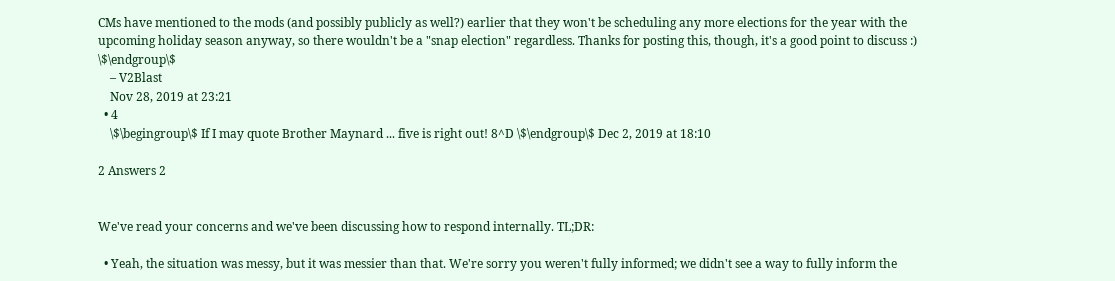CMs have mentioned to the mods (and possibly publicly as well?) earlier that they won't be scheduling any more elections for the year with the upcoming holiday season anyway, so there wouldn't be a "snap election" regardless. Thanks for posting this, though, it's a good point to discuss :) \$\endgroup\$
    – V2Blast
    Nov 28, 2019 at 23:21
  • 4
    \$\begingroup\$ If I may quote Brother Maynard ... five is right out! 8^D \$\endgroup\$ Dec 2, 2019 at 18:10

2 Answers 2


We've read your concerns and we've been discussing how to respond internally. TL;DR:

  • Yeah, the situation was messy, but it was messier than that. We're sorry you weren't fully informed; we didn't see a way to fully inform the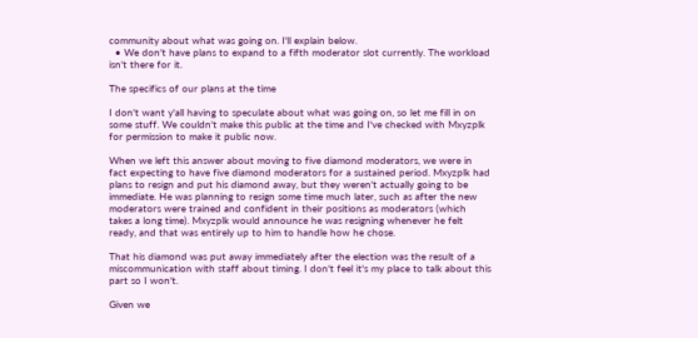community about what was going on. I'll explain below.
  • We don't have plans to expand to a fifth moderator slot currently. The workload isn't there for it.

The specifics of our plans at the time

I don't want y'all having to speculate about what was going on, so let me fill in on some stuff. We couldn't make this public at the time and I've checked with Mxyzplk for permission to make it public now.

When we left this answer about moving to five diamond moderators, we were in fact expecting to have five diamond moderators for a sustained period. Mxyzplk had plans to resign and put his diamond away, but they weren't actually going to be immediate. He was planning to resign some time much later, such as after the new moderators were trained and confident in their positions as moderators (which takes a long time). Mxyzplk would announce he was resigning whenever he felt ready, and that was entirely up to him to handle how he chose.

That his diamond was put away immediately after the election was the result of a miscommunication with staff about timing. I don't feel it's my place to talk about this part so I won't.

Given we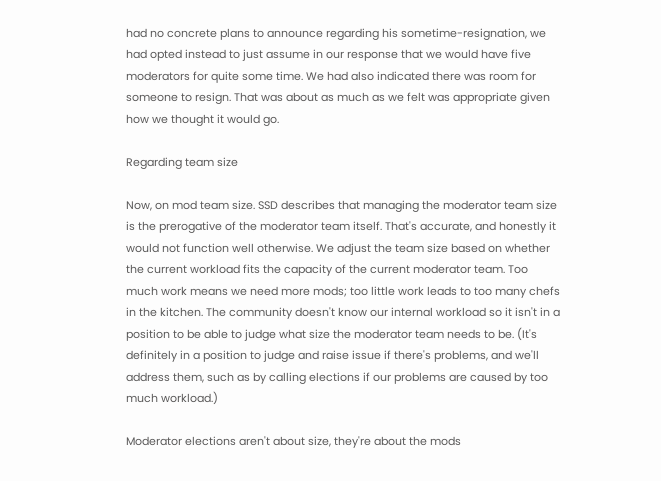had no concrete plans to announce regarding his sometime-resignation, we had opted instead to just assume in our response that we would have five moderators for quite some time. We had also indicated there was room for someone to resign. That was about as much as we felt was appropriate given how we thought it would go.

Regarding team size

Now, on mod team size. SSD describes that managing the moderator team size is the prerogative of the moderator team itself. That's accurate, and honestly it would not function well otherwise. We adjust the team size based on whether the current workload fits the capacity of the current moderator team. Too much work means we need more mods; too little work leads to too many chefs in the kitchen. The community doesn't know our internal workload so it isn't in a position to be able to judge what size the moderator team needs to be. (It's definitely in a position to judge and raise issue if there's problems, and we'll address them, such as by calling elections if our problems are caused by too much workload.)

Moderator elections aren't about size, they're about the mods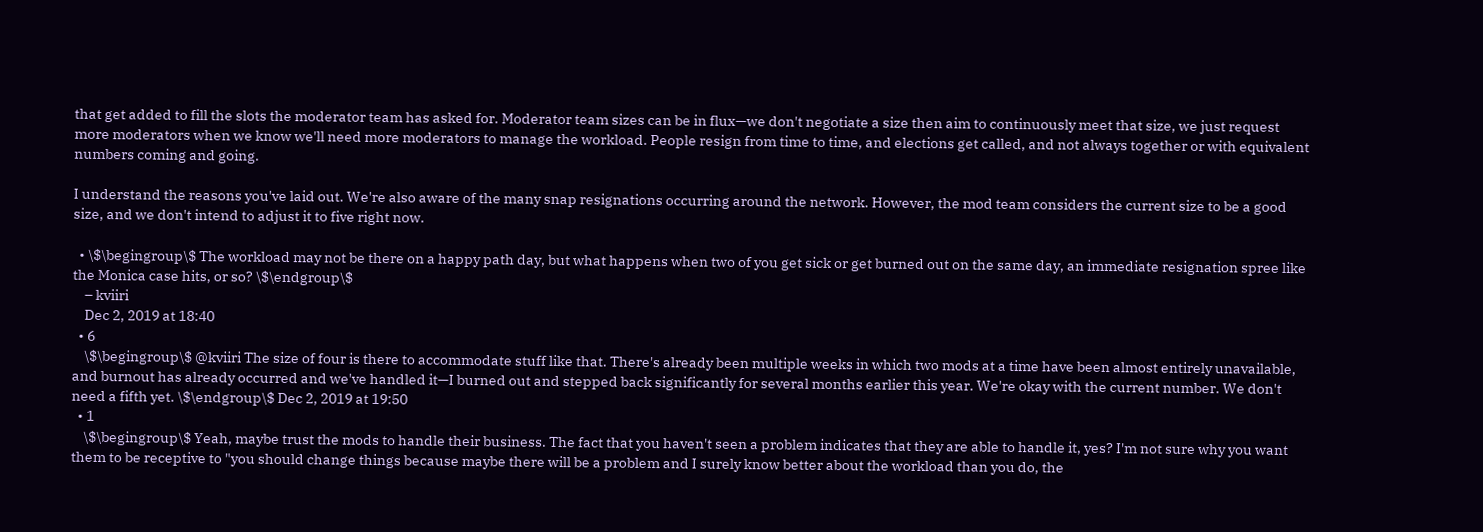that get added to fill the slots the moderator team has asked for. Moderator team sizes can be in flux—we don't negotiate a size then aim to continuously meet that size, we just request more moderators when we know we'll need more moderators to manage the workload. People resign from time to time, and elections get called, and not always together or with equivalent numbers coming and going.

I understand the reasons you've laid out. We're also aware of the many snap resignations occurring around the network. However, the mod team considers the current size to be a good size, and we don't intend to adjust it to five right now.

  • \$\begingroup\$ The workload may not be there on a happy path day, but what happens when two of you get sick or get burned out on the same day, an immediate resignation spree like the Monica case hits, or so? \$\endgroup\$
    – kviiri
    Dec 2, 2019 at 18:40
  • 6
    \$\begingroup\$ @kviiri The size of four is there to accommodate stuff like that. There's already been multiple weeks in which two mods at a time have been almost entirely unavailable, and burnout has already occurred and we've handled it—I burned out and stepped back significantly for several months earlier this year. We're okay with the current number. We don't need a fifth yet. \$\endgroup\$ Dec 2, 2019 at 19:50
  • 1
    \$\begingroup\$ Yeah, maybe trust the mods to handle their business. The fact that you haven't seen a problem indicates that they are able to handle it, yes? I'm not sure why you want them to be receptive to "you should change things because maybe there will be a problem and I surely know better about the workload than you do, the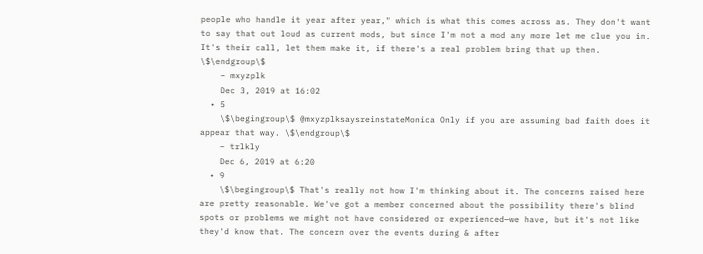people who handle it year after year," which is what this comes across as. They don't want to say that out loud as current mods, but since I'm not a mod any more let me clue you in. It's their call, let them make it, if there's a real problem bring that up then. \$\endgroup\$
    – mxyzplk
    Dec 3, 2019 at 16:02
  • 5
    \$\begingroup\$ @mxyzplksaysreinstateMonica Only if you are assuming bad faith does it appear that way. \$\endgroup\$
    – trlkly
    Dec 6, 2019 at 6:20
  • 9
    \$\begingroup\$ That's really not how I'm thinking about it. The concerns raised here are pretty reasonable. We've got a member concerned about the possibility there's blind spots or problems we might not have considered or experienced—we have, but it's not like they'd know that. The concern over the events during & after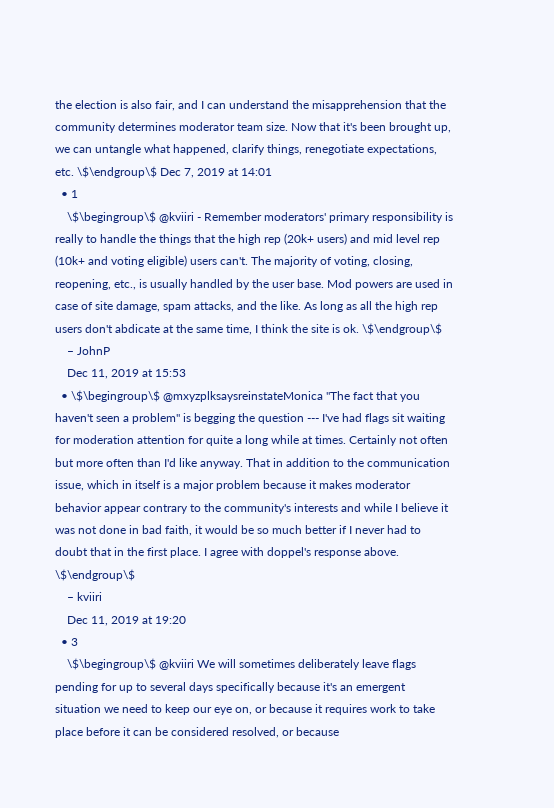the election is also fair, and I can understand the misapprehension that the community determines moderator team size. Now that it's been brought up, we can untangle what happened, clarify things, renegotiate expectations, etc. \$\endgroup\$ Dec 7, 2019 at 14:01
  • 1
    \$\begingroup\$ @kviiri - Remember moderators' primary responsibility is really to handle the things that the high rep (20k+ users) and mid level rep (10k+ and voting eligible) users can't. The majority of voting, closing, reopening, etc., is usually handled by the user base. Mod powers are used in case of site damage, spam attacks, and the like. As long as all the high rep users don't abdicate at the same time, I think the site is ok. \$\endgroup\$
    – JohnP
    Dec 11, 2019 at 15:53
  • \$\begingroup\$ @mxyzplksaysreinstateMonica "The fact that you haven't seen a problem" is begging the question --- I've had flags sit waiting for moderation attention for quite a long while at times. Certainly not often but more often than I'd like anyway. That in addition to the communication issue, which in itself is a major problem because it makes moderator behavior appear contrary to the community's interests and while I believe it was not done in bad faith, it would be so much better if I never had to doubt that in the first place. I agree with doppel's response above. \$\endgroup\$
    – kviiri
    Dec 11, 2019 at 19:20
  • 3
    \$\begingroup\$ @kviiri We will sometimes deliberately leave flags pending for up to several days specifically because it's an emergent situation we need to keep our eye on, or because it requires work to take place before it can be considered resolved, or because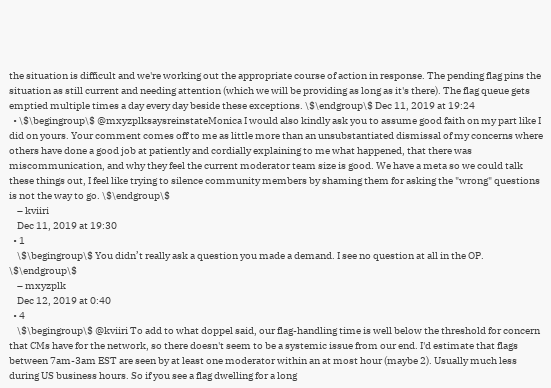the situation is difficult and we're working out the appropriate course of action in response. The pending flag pins the situation as still current and needing attention (which we will be providing as long as it's there). The flag queue gets emptied multiple times a day every day beside these exceptions. \$\endgroup\$ Dec 11, 2019 at 19:24
  • \$\begingroup\$ @mxyzplksaysreinstateMonica I would also kindly ask you to assume good faith on my part like I did on yours. Your comment comes off to me as little more than an unsubstantiated dismissal of my concerns where others have done a good job at patiently and cordially explaining to me what happened, that there was miscommunication, and why they feel the current moderator team size is good. We have a meta so we could talk these things out, I feel like trying to silence community members by shaming them for asking the "wrong" questions is not the way to go. \$\endgroup\$
    – kviiri
    Dec 11, 2019 at 19:30
  • 1
    \$\begingroup\$ You didn’t really ask a question you made a demand. I see no question at all in the OP. \$\endgroup\$
    – mxyzplk
    Dec 12, 2019 at 0:40
  • 4
    \$\begingroup\$ @kviiri To add to what doppel said, our flag-handling time is well below the threshold for concern that CMs have for the network, so there doesn't seem to be a systemic issue from our end. I'd estimate that flags between 7am-3am EST are seen by at least one moderator within an at most hour (maybe 2). Usually much less during US business hours. So if you see a flag dwelling for a long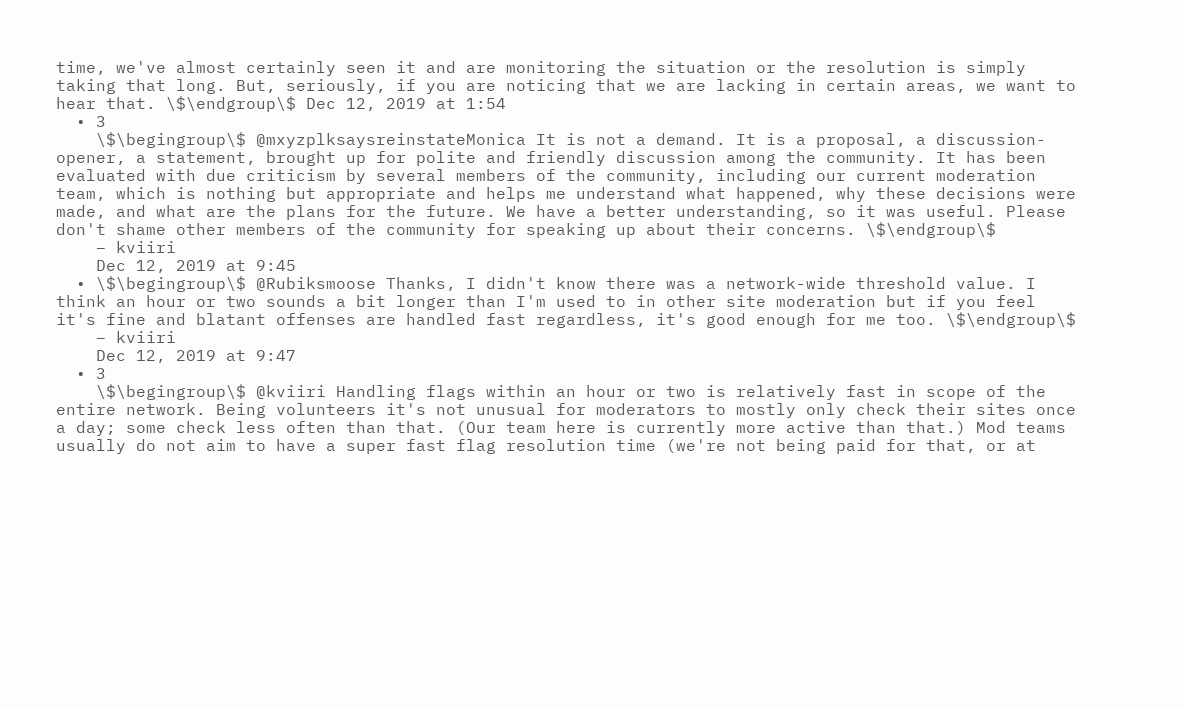time, we've almost certainly seen it and are monitoring the situation or the resolution is simply taking that long. But, seriously, if you are noticing that we are lacking in certain areas, we want to hear that. \$\endgroup\$ Dec 12, 2019 at 1:54
  • 3
    \$\begingroup\$ @mxyzplksaysreinstateMonica It is not a demand. It is a proposal, a discussion-opener, a statement, brought up for polite and friendly discussion among the community. It has been evaluated with due criticism by several members of the community, including our current moderation team, which is nothing but appropriate and helps me understand what happened, why these decisions were made, and what are the plans for the future. We have a better understanding, so it was useful. Please don't shame other members of the community for speaking up about their concerns. \$\endgroup\$
    – kviiri
    Dec 12, 2019 at 9:45
  • \$\begingroup\$ @Rubiksmoose Thanks, I didn't know there was a network-wide threshold value. I think an hour or two sounds a bit longer than I'm used to in other site moderation but if you feel it's fine and blatant offenses are handled fast regardless, it's good enough for me too. \$\endgroup\$
    – kviiri
    Dec 12, 2019 at 9:47
  • 3
    \$\begingroup\$ @kviiri Handling flags within an hour or two is relatively fast in scope of the entire network. Being volunteers it's not unusual for moderators to mostly only check their sites once a day; some check less often than that. (Our team here is currently more active than that.) Mod teams usually do not aim to have a super fast flag resolution time (we're not being paid for that, or at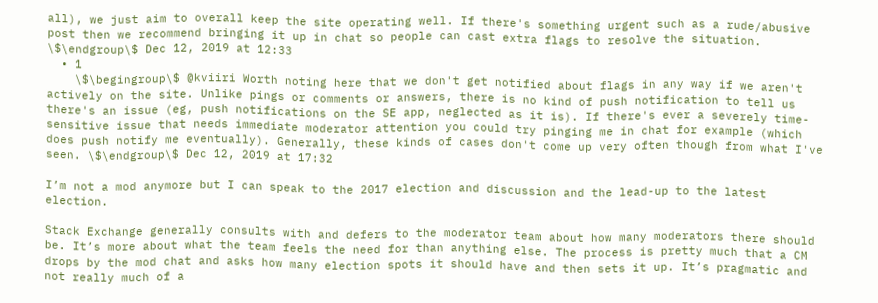all), we just aim to overall keep the site operating well. If there's something urgent such as a rude/abusive post then we recommend bringing it up in chat so people can cast extra flags to resolve the situation. \$\endgroup\$ Dec 12, 2019 at 12:33
  • 1
    \$\begingroup\$ @kviiri Worth noting here that we don't get notified about flags in any way if we aren't actively on the site. Unlike pings or comments or answers, there is no kind of push notification to tell us there's an issue (eg, push notifications on the SE app, neglected as it is). If there's ever a severely time-sensitive issue that needs immediate moderator attention you could try pinging me in chat for example (which does push notify me eventually). Generally, these kinds of cases don't come up very often though from what I've seen. \$\endgroup\$ Dec 12, 2019 at 17:32

I’m not a mod anymore but I can speak to the 2017 election and discussion and the lead-up to the latest election.

Stack Exchange generally consults with and defers to the moderator team about how many moderators there should be. It’s more about what the team feels the need for than anything else. The process is pretty much that a CM drops by the mod chat and asks how many election spots it should have and then sets it up. It’s pragmatic and not really much of a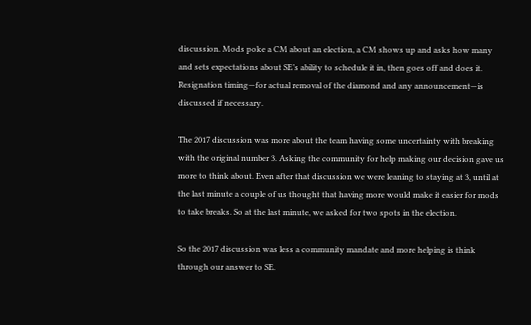discussion. Mods poke a CM about an election, a CM shows up and asks how many and sets expectations about SE’s ability to schedule it in, then goes off and does it. Resignation timing—for actual removal of the diamond and any announcement—is discussed if necessary.

The 2017 discussion was more about the team having some uncertainty with breaking with the original number 3. Asking the community for help making our decision gave us more to think about. Even after that discussion we were leaning to staying at 3, until at the last minute a couple of us thought that having more would make it easier for mods to take breaks. So at the last minute, we asked for two spots in the election.

So the 2017 discussion was less a community mandate and more helping is think through our answer to SE.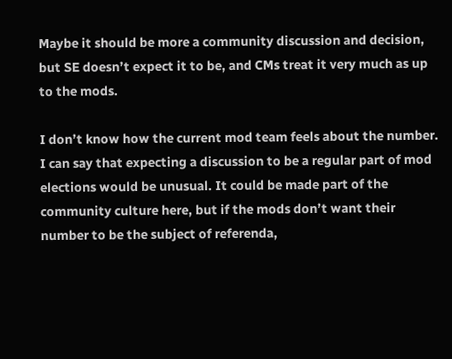Maybe it should be more a community discussion and decision, but SE doesn’t expect it to be, and CMs treat it very much as up to the mods.

I don’t know how the current mod team feels about the number. I can say that expecting a discussion to be a regular part of mod elections would be unusual. It could be made part of the community culture here, but if the mods don’t want their number to be the subject of referenda,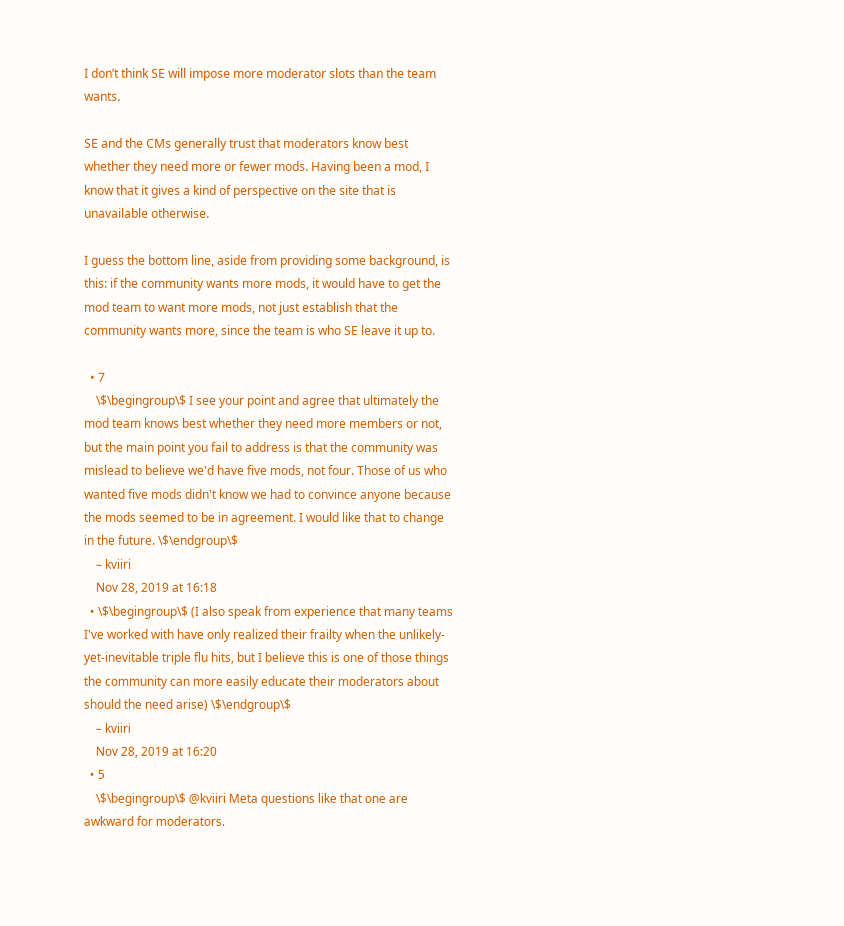I don’t think SE will impose more moderator slots than the team wants.

SE and the CMs generally trust that moderators know best whether they need more or fewer mods. Having been a mod, I know that it gives a kind of perspective on the site that is unavailable otherwise.

I guess the bottom line, aside from providing some background, is this: if the community wants more mods, it would have to get the mod team to want more mods, not just establish that the community wants more, since the team is who SE leave it up to.

  • 7
    \$\begingroup\$ I see your point and agree that ultimately the mod team knows best whether they need more members or not, but the main point you fail to address is that the community was mislead to believe we'd have five mods, not four. Those of us who wanted five mods didn't know we had to convince anyone because the mods seemed to be in agreement. I would like that to change in the future. \$\endgroup\$
    – kviiri
    Nov 28, 2019 at 16:18
  • \$\begingroup\$ (I also speak from experience that many teams I've worked with have only realized their frailty when the unlikely-yet-inevitable triple flu hits, but I believe this is one of those things the community can more easily educate their moderators about should the need arise) \$\endgroup\$
    – kviiri
    Nov 28, 2019 at 16:20
  • 5
    \$\begingroup\$ @kviiri Meta questions like that one are awkward for moderators.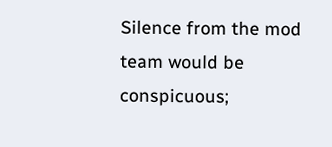Silence from the mod team would be conspicuous;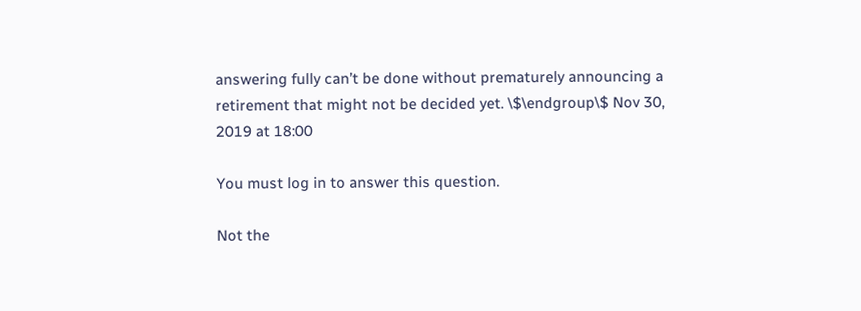answering fully can’t be done without prematurely announcing a retirement that might not be decided yet. \$\endgroup\$ Nov 30, 2019 at 18:00

You must log in to answer this question.

Not the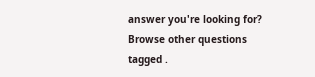answer you're looking for? Browse other questions tagged .